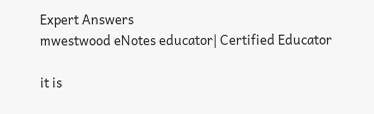Expert Answers
mwestwood eNotes educator| Certified Educator

it is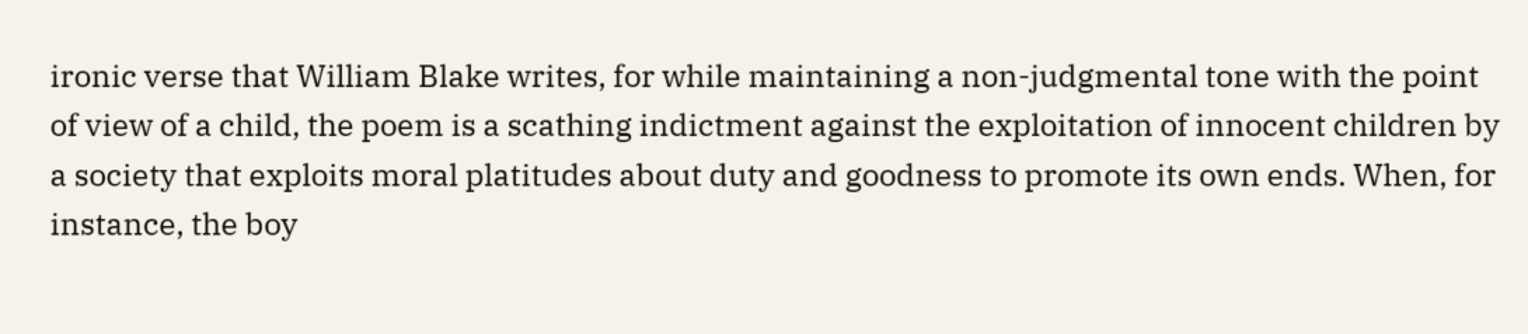ironic verse that William Blake writes, for while maintaining a non-judgmental tone with the point of view of a child, the poem is a scathing indictment against the exploitation of innocent children by a society that exploits moral platitudes about duty and goodness to promote its own ends. When, for instance, the boy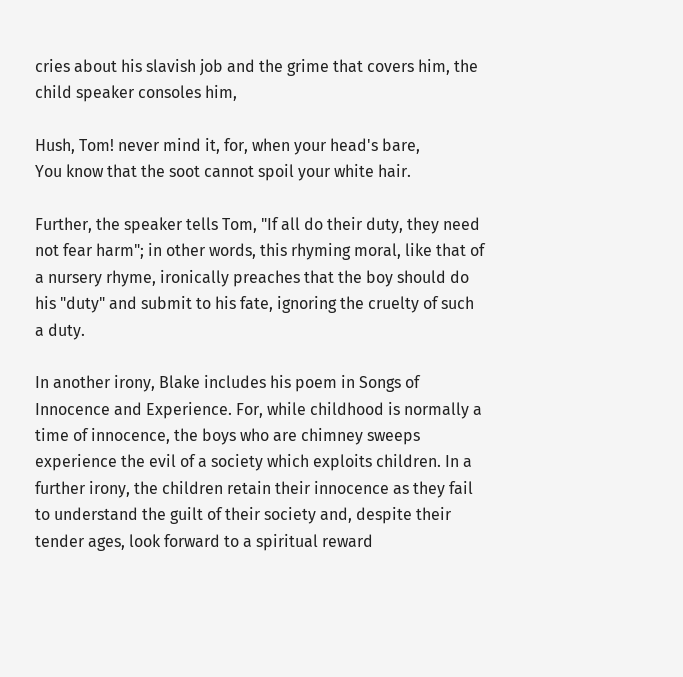cries about his slavish job and the grime that covers him, the child speaker consoles him,

Hush, Tom! never mind it, for, when your head's bare,
You know that the soot cannot spoil your white hair.

Further, the speaker tells Tom, "If all do their duty, they need not fear harm"; in other words, this rhyming moral, like that of a nursery rhyme, ironically preaches that the boy should do his "duty" and submit to his fate, ignoring the cruelty of such a duty.

In another irony, Blake includes his poem in Songs of Innocence and Experience. For, while childhood is normally a time of innocence, the boys who are chimney sweeps experience the evil of a society which exploits children. In a further irony, the children retain their innocence as they fail to understand the guilt of their society and, despite their tender ages, look forward to a spiritual reward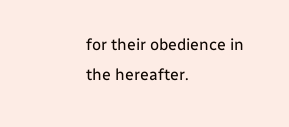for their obedience in the hereafter.